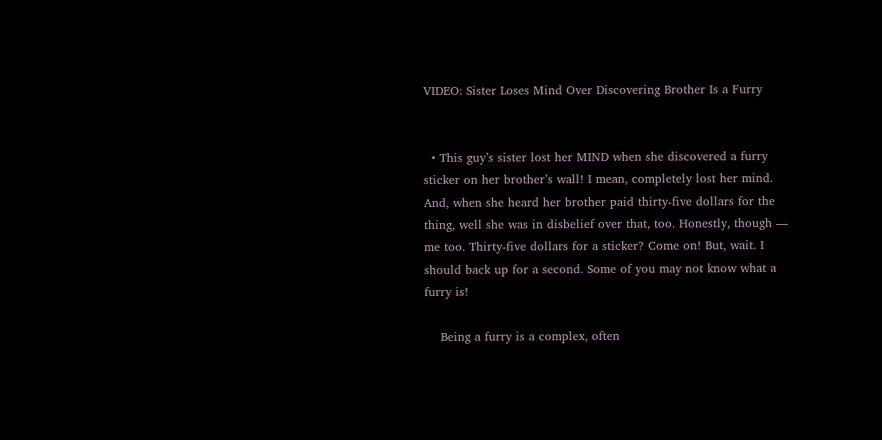VIDEO: Sister Loses Mind Over Discovering Brother Is a Furry


  • This guy’s sister lost her MIND when she discovered a furry sticker on her brother’s wall! I mean, completely lost her mind. And, when she heard her brother paid thirty-five dollars for the thing, well she was in disbelief over that, too. Honestly, though — me too. Thirty-five dollars for a sticker? Come on! But, wait. I should back up for a second. Some of you may not know what a furry is!

    Being a furry is a complex, often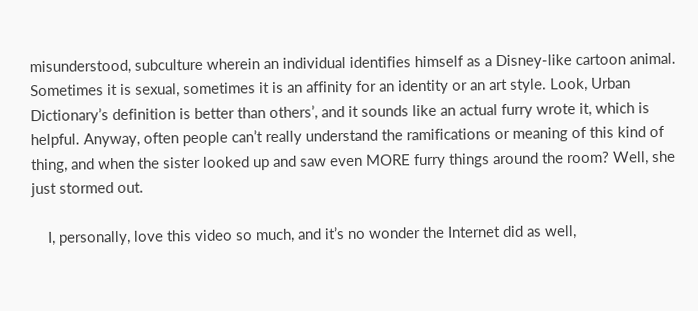misunderstood, subculture wherein an individual identifies himself as a Disney-like cartoon animal. Sometimes it is sexual, sometimes it is an affinity for an identity or an art style. Look, Urban Dictionary’s definition is better than others’, and it sounds like an actual furry wrote it, which is helpful. Anyway, often people can’t really understand the ramifications or meaning of this kind of thing, and when the sister looked up and saw even MORE furry things around the room? Well, she just stormed out.

    I, personally, love this video so much, and it’s no wonder the Internet did as well,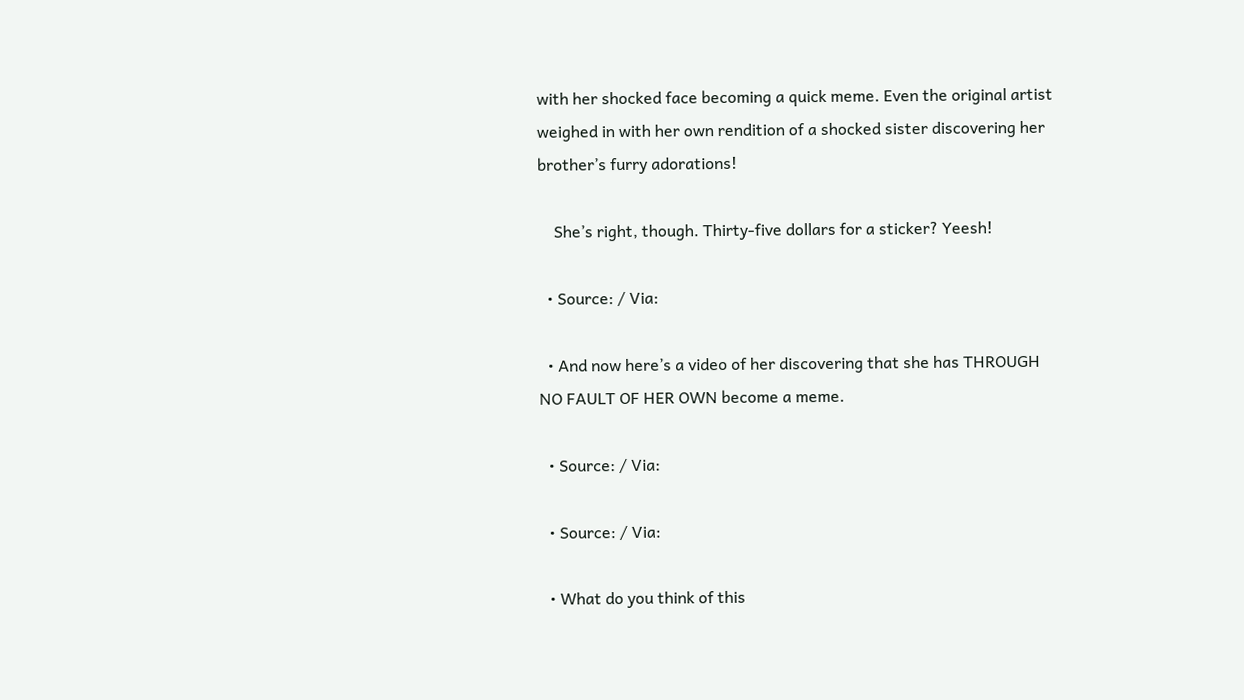with her shocked face becoming a quick meme. Even the original artist weighed in with her own rendition of a shocked sister discovering her brother’s furry adorations!

    She’s right, though. Thirty-five dollars for a sticker? Yeesh!

  • Source: / Via:

  • And now here’s a video of her discovering that she has THROUGH NO FAULT OF HER OWN become a meme.

  • Source: / Via:

  • Source: / Via:

  • What do you think of this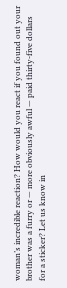woman’s incredible reaction? How would you react if you found out your brother was a furry or — more obviously awful — paid thirty-five dollars for a sticker? Let us know in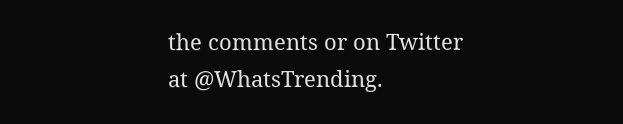the comments or on Twitter at @WhatsTrending.